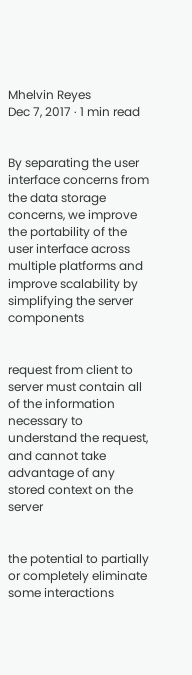Mhelvin Reyes
Dec 7, 2017 · 1 min read


By separating the user interface concerns from the data storage concerns, we improve the portability of the user interface across multiple platforms and improve scalability by simplifying the server components


request from client to server must contain all of the information necessary to understand the request, and cannot take advantage of any stored context on the server


the potential to partially or completely eliminate some interactions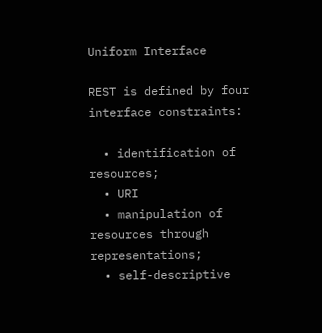Uniform Interface

REST is defined by four interface constraints:

  • identification of resources;
  • URI
  • manipulation of resources through representations;
  • self-descriptive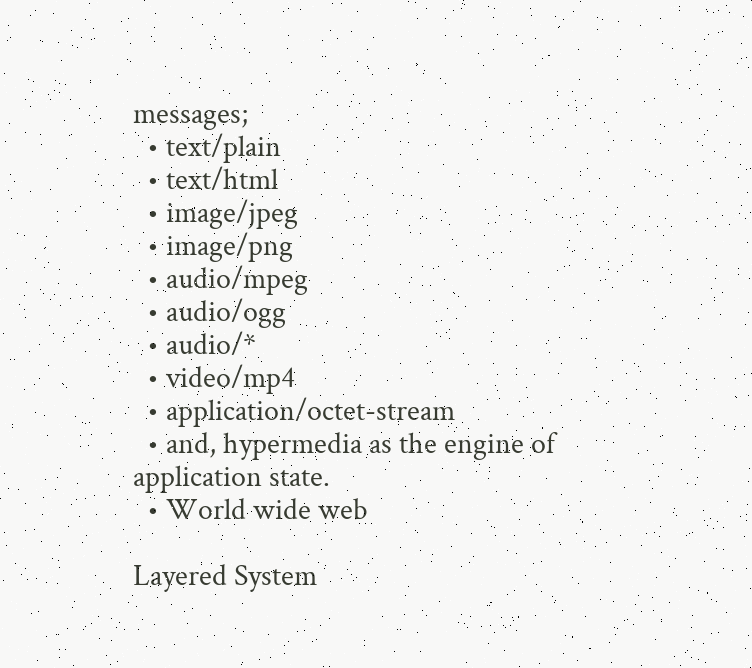messages;
  • text/plain
  • text/html
  • image/jpeg
  • image/png
  • audio/mpeg
  • audio/ogg
  • audio/*
  • video/mp4
  • application/octet-stream
  • and, hypermedia as the engine of application state.
  • World wide web

Layered System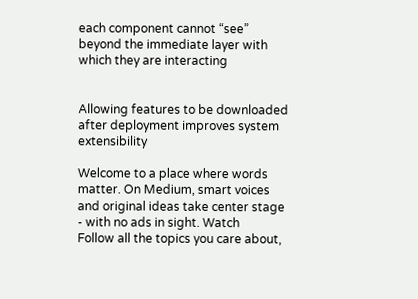each component cannot “see” beyond the immediate layer with which they are interacting


Allowing features to be downloaded after deployment improves system extensibility

Welcome to a place where words matter. On Medium, smart voices and original ideas take center stage - with no ads in sight. Watch
Follow all the topics you care about,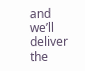and we’ll deliver the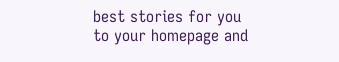best stories for you to your homepage and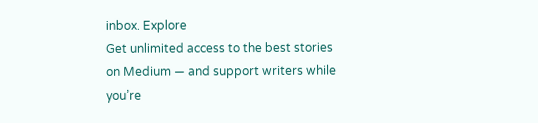inbox. Explore
Get unlimited access to the best stories on Medium — and support writers while you’re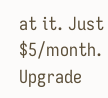at it. Just $5/month. Upgrade